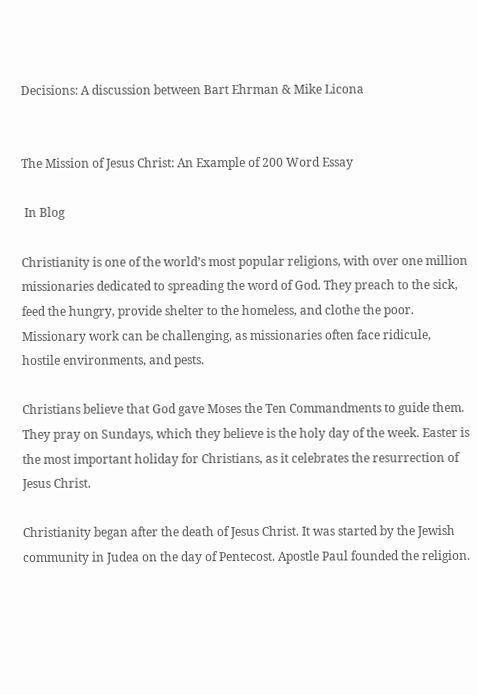Decisions: A discussion between Bart Ehrman & Mike Licona


The Mission of Jesus Christ: An Example of 200 Word Essay

 In Blog

Christianity is one of the world’s most popular religions, with over one million missionaries dedicated to spreading the word of God. They preach to the sick, feed the hungry, provide shelter to the homeless, and clothe the poor. Missionary work can be challenging, as missionaries often face ridicule, hostile environments, and pests.

Christians believe that God gave Moses the Ten Commandments to guide them. They pray on Sundays, which they believe is the holy day of the week. Easter is the most important holiday for Christians, as it celebrates the resurrection of Jesus Christ.

Christianity began after the death of Jesus Christ. It was started by the Jewish community in Judea on the day of Pentecost. Apostle Paul founded the religion.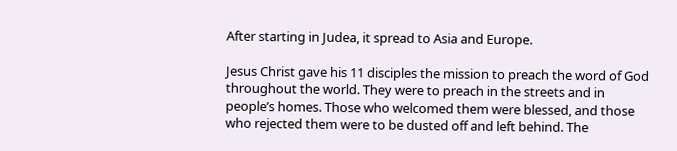After starting in Judea, it spread to Asia and Europe.

Jesus Christ gave his 11 disciples the mission to preach the word of God throughout the world. They were to preach in the streets and in people’s homes. Those who welcomed them were blessed, and those who rejected them were to be dusted off and left behind. The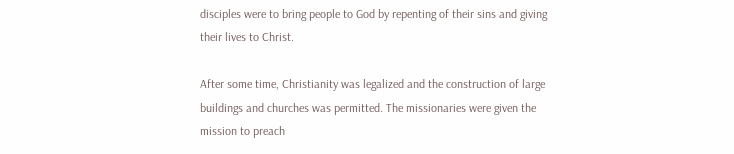disciples were to bring people to God by repenting of their sins and giving their lives to Christ.

After some time, Christianity was legalized and the construction of large buildings and churches was permitted. The missionaries were given the mission to preach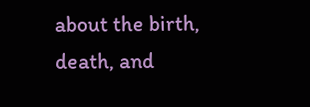about the birth, death, and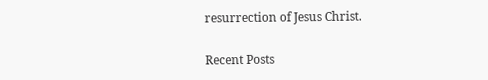resurrection of Jesus Christ.

Recent Posts